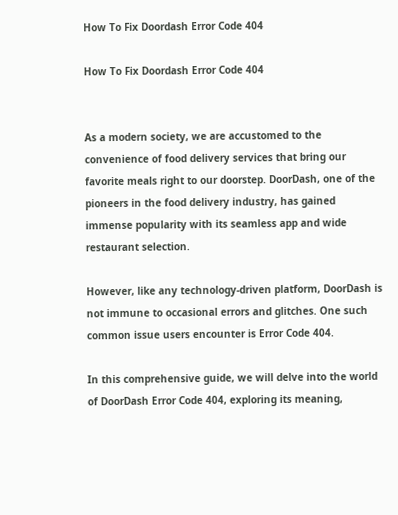How To Fix Doordash Error Code 404

How To Fix Doordash Error Code 404


As a modern society, we are accustomed to the convenience of food delivery services that bring our favorite meals right to our doorstep. DoorDash, one of the pioneers in the food delivery industry, has gained immense popularity with its seamless app and wide restaurant selection.

However, like any technology-driven platform, DoorDash is not immune to occasional errors and glitches. One such common issue users encounter is Error Code 404.

In this comprehensive guide, we will delve into the world of DoorDash Error Code 404, exploring its meaning,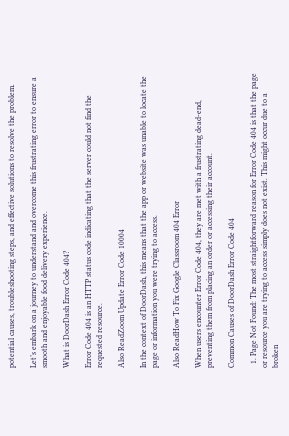potential causes, troubleshooting steps, and effective solutions to resolve the problem.

Let’s embark on a journey to understand and overcome this frustrating error to ensure a smooth and enjoyable food delivery experience.

What is DoorDash Error Code 404?

Error Code 404 is an HTTP status code indicating that the server could not find the requested resource.

Also ReadZoom Update Error Code 10004

In the context of DoorDash, this means that the app or website was unable to locate the page or information you were trying to access.

Also ReadHow To Fix Google Classroom 404 Error

When users encounter Error Code 404, they are met with a frustrating dead-end, preventing them from placing an order or accessing their account.

Common Causes of DoorDash Error Code 404

  1. Page Not Found: The most straightforward reason for Error Code 404 is that the page or resource you are trying to access simply does not exist. This might occur due to a broken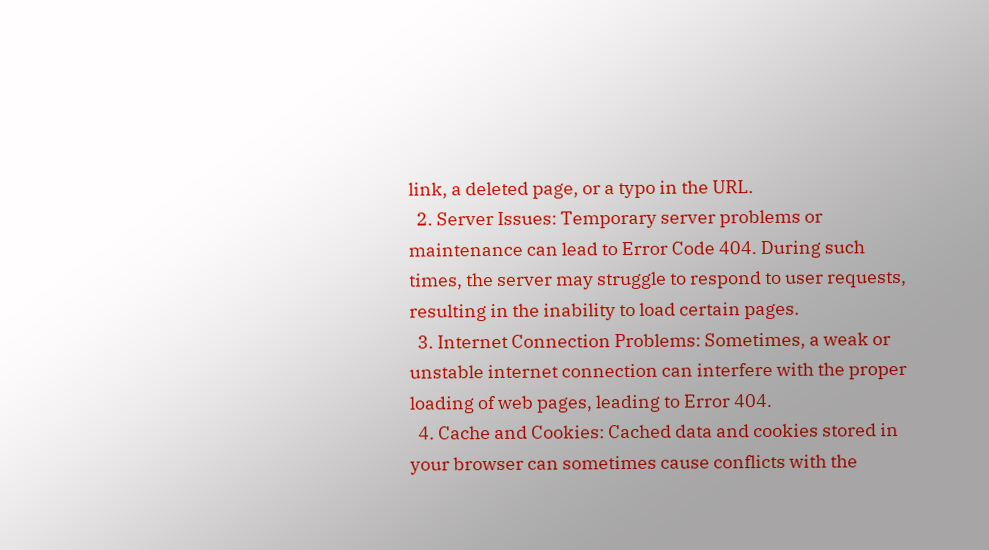link, a deleted page, or a typo in the URL.
  2. Server Issues: Temporary server problems or maintenance can lead to Error Code 404. During such times, the server may struggle to respond to user requests, resulting in the inability to load certain pages.
  3. Internet Connection Problems: Sometimes, a weak or unstable internet connection can interfere with the proper loading of web pages, leading to Error 404.
  4. Cache and Cookies: Cached data and cookies stored in your browser can sometimes cause conflicts with the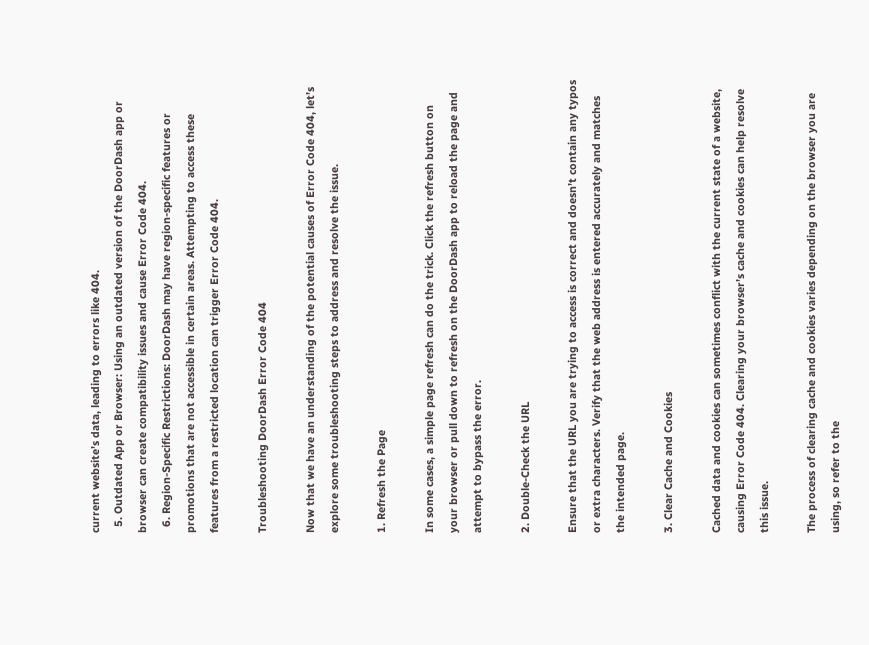current website’s data, leading to errors like 404.
  5. Outdated App or Browser: Using an outdated version of the DoorDash app or browser can create compatibility issues and cause Error Code 404.
  6. Region-Specific Restrictions: DoorDash may have region-specific features or promotions that are not accessible in certain areas. Attempting to access these features from a restricted location can trigger Error Code 404.

Troubleshooting DoorDash Error Code 404

Now that we have an understanding of the potential causes of Error Code 404, let’s explore some troubleshooting steps to address and resolve the issue.

1. Refresh the Page

In some cases, a simple page refresh can do the trick. Click the refresh button on your browser or pull down to refresh on the DoorDash app to reload the page and attempt to bypass the error.

2. Double-Check the URL

Ensure that the URL you are trying to access is correct and doesn’t contain any typos or extra characters. Verify that the web address is entered accurately and matches the intended page.

3. Clear Cache and Cookies

Cached data and cookies can sometimes conflict with the current state of a website, causing Error Code 404. Clearing your browser’s cache and cookies can help resolve this issue.

The process of clearing cache and cookies varies depending on the browser you are using, so refer to the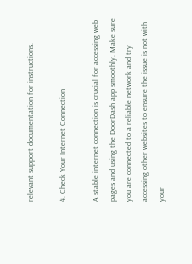relevant support documentation for instructions.

4. Check Your Internet Connection

A stable internet connection is crucial for accessing web pages and using the DoorDash app smoothly. Make sure you are connected to a reliable network and try accessing other websites to ensure the issue is not with your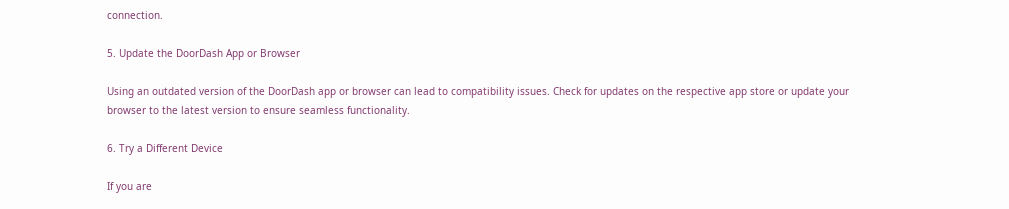connection.

5. Update the DoorDash App or Browser

Using an outdated version of the DoorDash app or browser can lead to compatibility issues. Check for updates on the respective app store or update your browser to the latest version to ensure seamless functionality.

6. Try a Different Device

If you are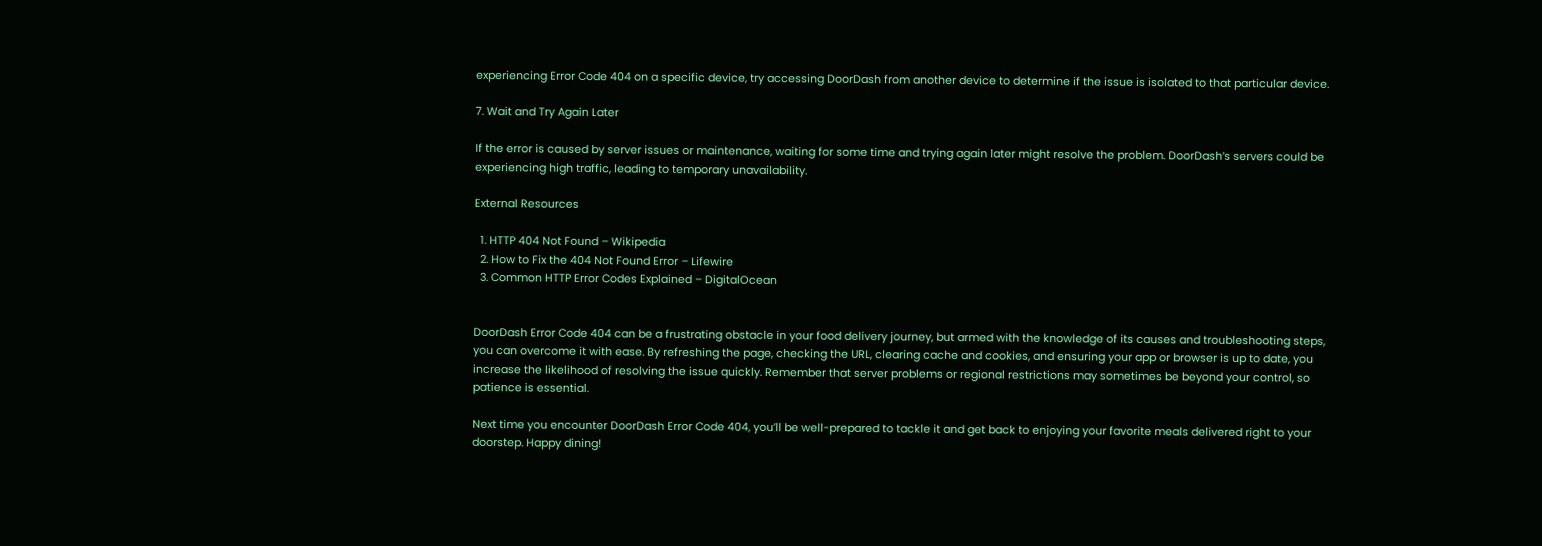experiencing Error Code 404 on a specific device, try accessing DoorDash from another device to determine if the issue is isolated to that particular device.

7. Wait and Try Again Later

If the error is caused by server issues or maintenance, waiting for some time and trying again later might resolve the problem. DoorDash’s servers could be experiencing high traffic, leading to temporary unavailability.

External Resources

  1. HTTP 404 Not Found – Wikipedia
  2. How to Fix the 404 Not Found Error – Lifewire
  3. Common HTTP Error Codes Explained – DigitalOcean


DoorDash Error Code 404 can be a frustrating obstacle in your food delivery journey, but armed with the knowledge of its causes and troubleshooting steps, you can overcome it with ease. By refreshing the page, checking the URL, clearing cache and cookies, and ensuring your app or browser is up to date, you increase the likelihood of resolving the issue quickly. Remember that server problems or regional restrictions may sometimes be beyond your control, so patience is essential.

Next time you encounter DoorDash Error Code 404, you’ll be well-prepared to tackle it and get back to enjoying your favorite meals delivered right to your doorstep. Happy dining!